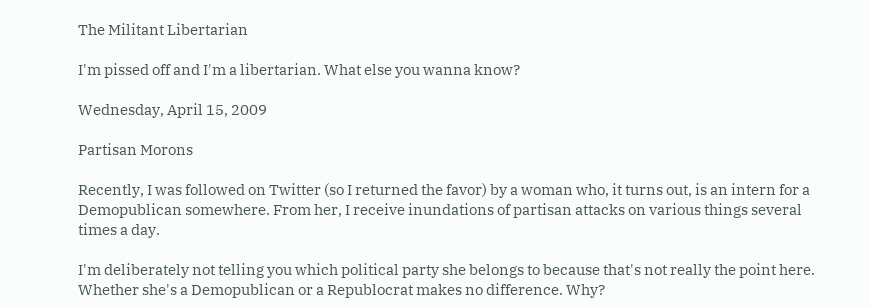The Militant Libertarian

I'm pissed off and I'm a libertarian. What else you wanna know?

Wednesday, April 15, 2009

Partisan Morons

Recently, I was followed on Twitter (so I returned the favor) by a woman who, it turns out, is an intern for a Demopublican somewhere. From her, I receive inundations of partisan attacks on various things several times a day.

I'm deliberately not telling you which political party she belongs to because that's not really the point here. Whether she's a Demopublican or a Republocrat makes no difference. Why?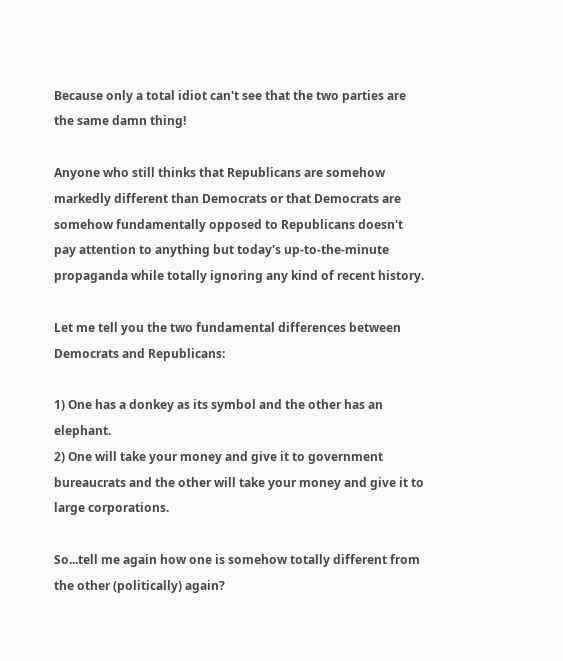Because only a total idiot can't see that the two parties are the same damn thing!

Anyone who still thinks that Republicans are somehow markedly different than Democrats or that Democrats are somehow fundamentally opposed to Republicans doesn't pay attention to anything but today's up-to-the-minute propaganda while totally ignoring any kind of recent history.

Let me tell you the two fundamental differences between Democrats and Republicans:

1) One has a donkey as its symbol and the other has an elephant.
2) One will take your money and give it to government bureaucrats and the other will take your money and give it to large corporations.

So...tell me again how one is somehow totally different from the other (politically) again?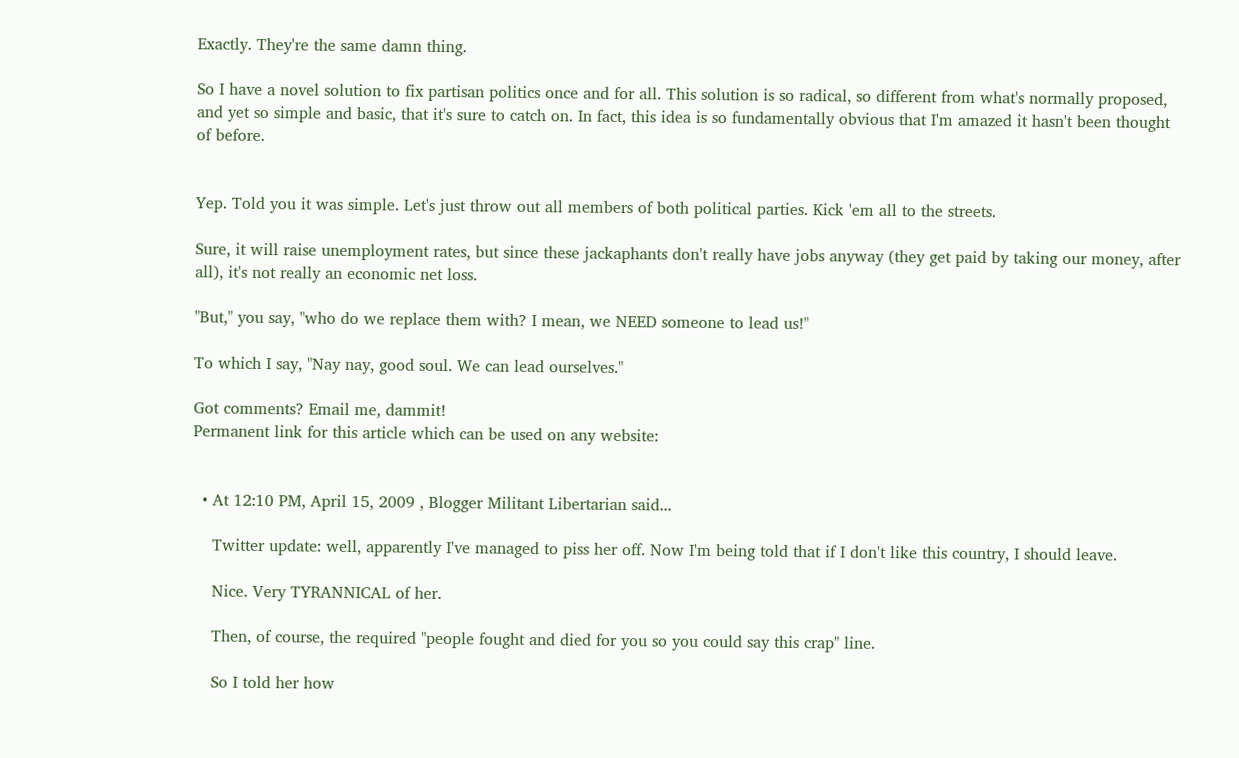Exactly. They're the same damn thing.

So I have a novel solution to fix partisan politics once and for all. This solution is so radical, so different from what's normally proposed, and yet so simple and basic, that it's sure to catch on. In fact, this idea is so fundamentally obvious that I'm amazed it hasn't been thought of before.


Yep. Told you it was simple. Let's just throw out all members of both political parties. Kick 'em all to the streets.

Sure, it will raise unemployment rates, but since these jackaphants don't really have jobs anyway (they get paid by taking our money, after all), it's not really an economic net loss.

"But," you say, "who do we replace them with? I mean, we NEED someone to lead us!"

To which I say, "Nay nay, good soul. We can lead ourselves."

Got comments? Email me, dammit!
Permanent link for this article which can be used on any website:


  • At 12:10 PM, April 15, 2009 , Blogger Militant Libertarian said...

    Twitter update: well, apparently I've managed to piss her off. Now I'm being told that if I don't like this country, I should leave.

    Nice. Very TYRANNICAL of her.

    Then, of course, the required "people fought and died for you so you could say this crap" line.

    So I told her how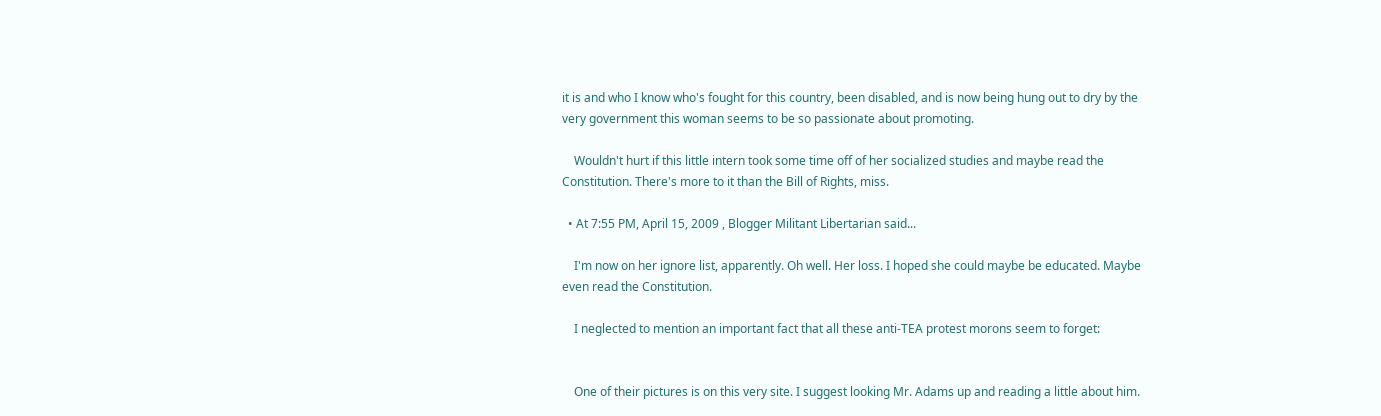it is and who I know who's fought for this country, been disabled, and is now being hung out to dry by the very government this woman seems to be so passionate about promoting.

    Wouldn't hurt if this little intern took some time off of her socialized studies and maybe read the Constitution. There's more to it than the Bill of Rights, miss.

  • At 7:55 PM, April 15, 2009 , Blogger Militant Libertarian said...

    I'm now on her ignore list, apparently. Oh well. Her loss. I hoped she could maybe be educated. Maybe even read the Constitution.

    I neglected to mention an important fact that all these anti-TEA protest morons seem to forget:


    One of their pictures is on this very site. I suggest looking Mr. Adams up and reading a little about him.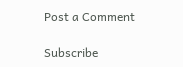Post a Comment

Subscribe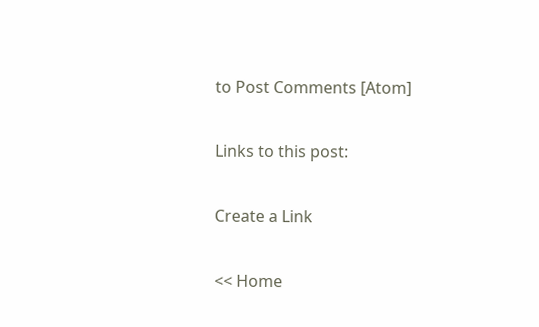to Post Comments [Atom]

Links to this post:

Create a Link

<< Home